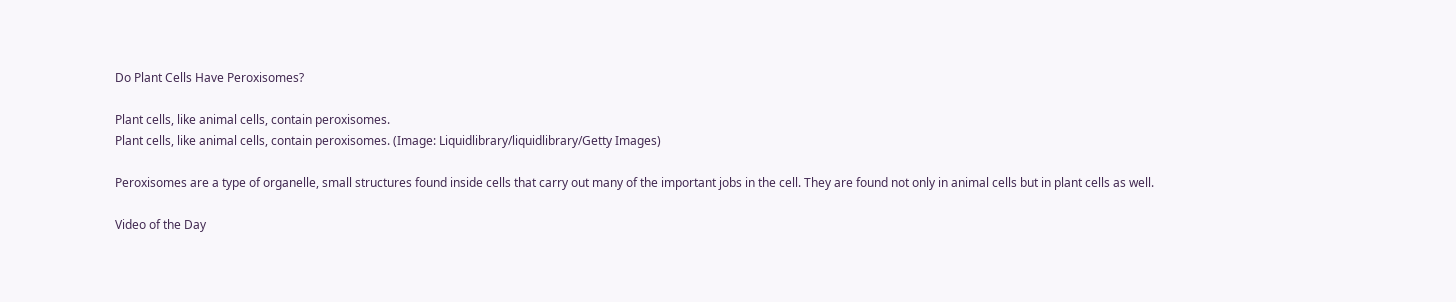Do Plant Cells Have Peroxisomes?

Plant cells, like animal cells, contain peroxisomes.
Plant cells, like animal cells, contain peroxisomes. (Image: Liquidlibrary/liquidlibrary/Getty Images)

Peroxisomes are a type of organelle, small structures found inside cells that carry out many of the important jobs in the cell. They are found not only in animal cells but in plant cells as well.

Video of the Day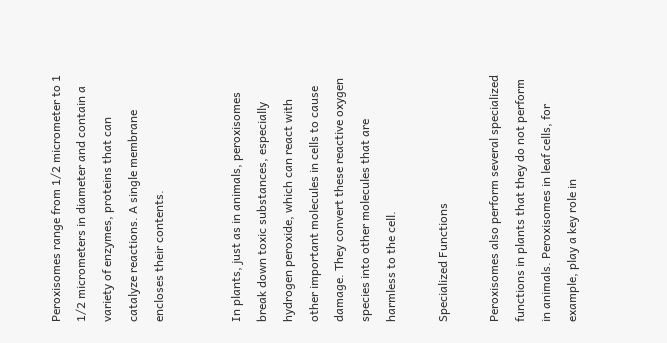Peroxisomes range from 1/2 micrometer to 1 1/2 micrometers in diameter and contain a variety of enzymes, proteins that can catalyze reactions. A single membrane encloses their contents.


In plants, just as in animals, peroxisomes break down toxic substances, especially hydrogen peroxide, which can react with other important molecules in cells to cause damage. They convert these reactive oxygen species into other molecules that are harmless to the cell.

Specialized Functions

Peroxisomes also perform several specialized functions in plants that they do not perform in animals. Peroxisomes in leaf cells, for example, play a key role in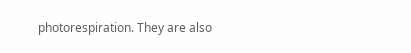photorespiration. They are also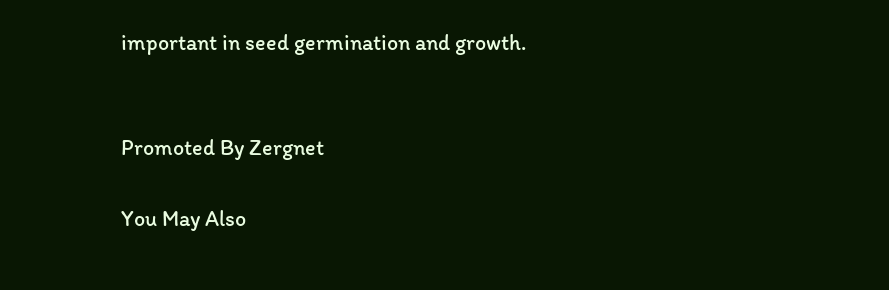important in seed germination and growth.


Promoted By Zergnet

You May Also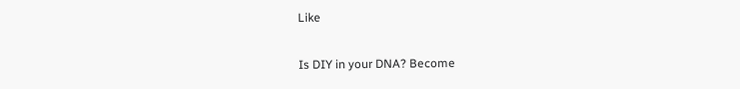Like

Is DIY in your DNA? Become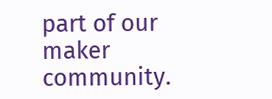part of our maker community.